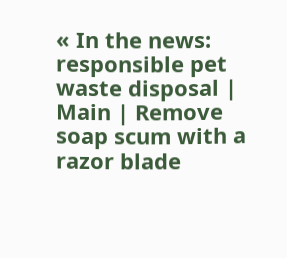« In the news: responsible pet waste disposal | Main | Remove soap scum with a razor blade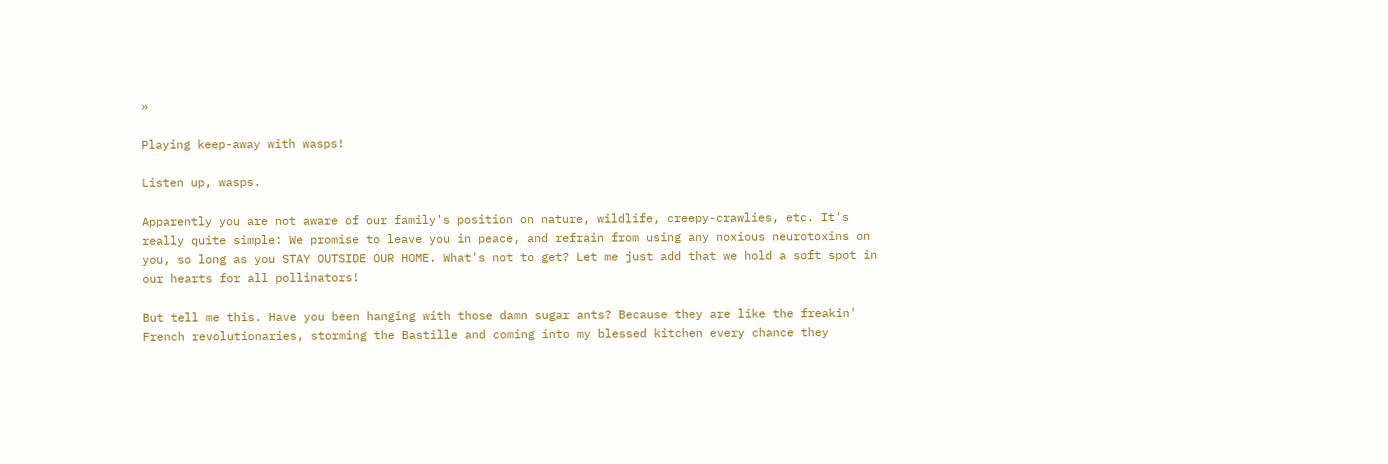»

Playing keep-away with wasps!

Listen up, wasps.

Apparently you are not aware of our family's position on nature, wildlife, creepy-crawlies, etc. It's really quite simple: We promise to leave you in peace, and refrain from using any noxious neurotoxins on you, so long as you STAY OUTSIDE OUR HOME. What's not to get? Let me just add that we hold a soft spot in our hearts for all pollinators!

But tell me this. Have you been hanging with those damn sugar ants? Because they are like the freakin' French revolutionaries, storming the Bastille and coming into my blessed kitchen every chance they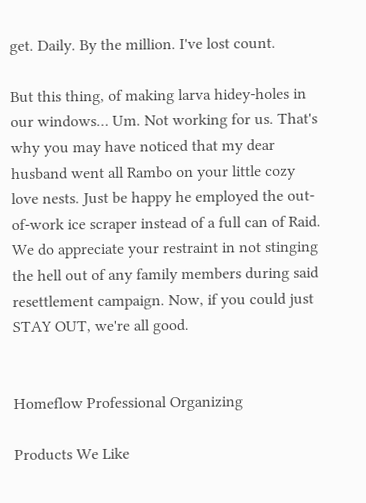get. Daily. By the million. I've lost count.

But this thing, of making larva hidey-holes in our windows… Um. Not working for us. That's why you may have noticed that my dear husband went all Rambo on your little cozy love nests. Just be happy he employed the out-of-work ice scraper instead of a full can of Raid. We do appreciate your restraint in not stinging the hell out of any family members during said resettlement campaign. Now, if you could just STAY OUT, we're all good.


Homeflow Professional Organizing

Products We Like